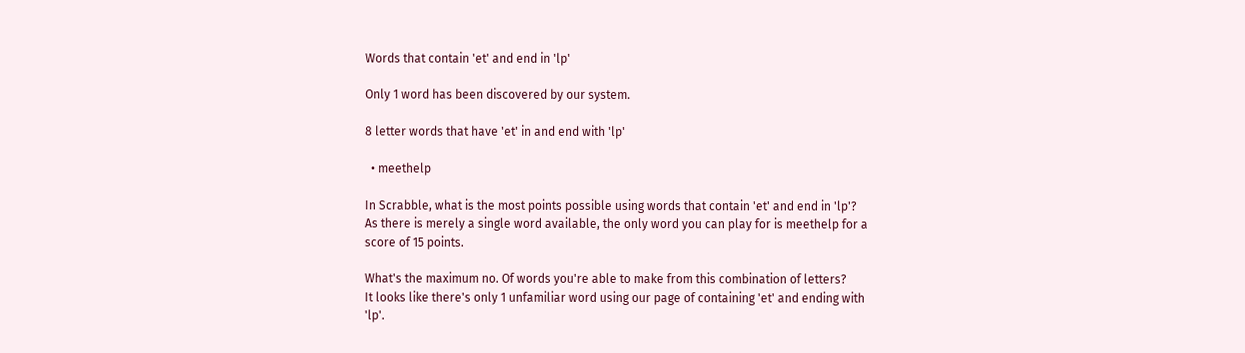Words that contain 'et' and end in 'lp'

Only 1 word has been discovered by our system.

8 letter words that have 'et' in and end with 'lp'

  • meethelp

In Scrabble, what is the most points possible using words that contain 'et' and end in 'lp'?
As there is merely a single word available, the only word you can play for is meethelp for a score of 15 points.

What's the maximum no. Of words you're able to make from this combination of letters?
It looks like there's only 1 unfamiliar word using our page of containing 'et' and ending with 'lp'.